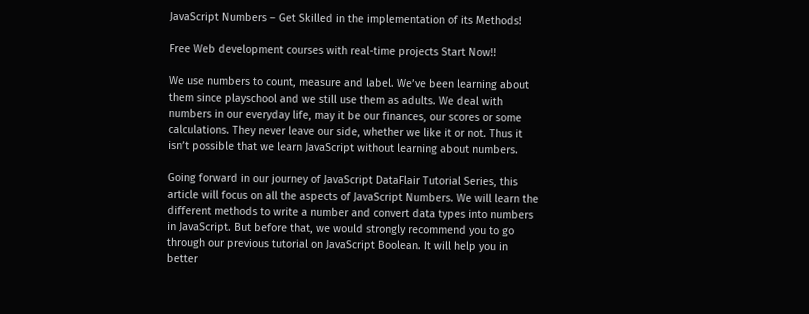JavaScript Numbers – Get Skilled in the implementation of its Methods!

Free Web development courses with real-time projects Start Now!!

We use numbers to count, measure and label. We’ve been learning about them since playschool and we still use them as adults. We deal with numbers in our everyday life, may it be our finances, our scores or some calculations. They never leave our side, whether we like it or not. Thus it isn’t possible that we learn JavaScript without learning about numbers.

Going forward in our journey of JavaScript DataFlair Tutorial Series, this article will focus on all the aspects of JavaScript Numbers. We will learn the different methods to write a number and convert data types into numbers in JavaScript. But before that, we would strongly recommend you to go through our previous tutorial on JavaScript Boolean. It will help you in better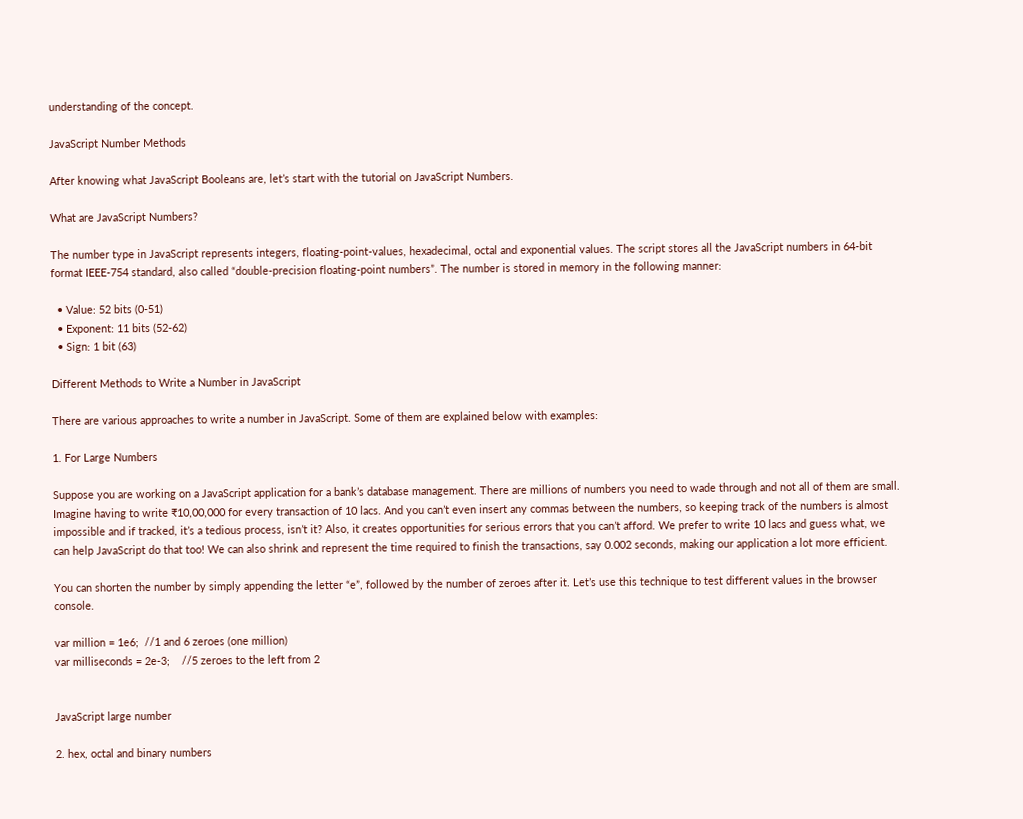understanding of the concept.

JavaScript Number Methods

After knowing what JavaScript Booleans are, let’s start with the tutorial on JavaScript Numbers.

What are JavaScript Numbers?

The number type in JavaScript represents integers, floating-point-values, hexadecimal, octal and exponential values. The script stores all the JavaScript numbers in 64-bit format IEEE-754 standard, also called “double-precision floating-point numbers”. The number is stored in memory in the following manner:

  • Value: 52 bits (0-51)
  • Exponent: 11 bits (52-62)
  • Sign: 1 bit (63)

Different Methods to Write a Number in JavaScript

There are various approaches to write a number in JavaScript. Some of them are explained below with examples:

1. For Large Numbers

Suppose you are working on a JavaScript application for a bank’s database management. There are millions of numbers you need to wade through and not all of them are small. Imagine having to write ₹10,00,000 for every transaction of 10 lacs. And you can’t even insert any commas between the numbers, so keeping track of the numbers is almost impossible and if tracked, it’s a tedious process, isn’t it? Also, it creates opportunities for serious errors that you can’t afford. We prefer to write 10 lacs and guess what, we can help JavaScript do that too! We can also shrink and represent the time required to finish the transactions, say 0.002 seconds, making our application a lot more efficient.

You can shorten the number by simply appending the letter “e”, followed by the number of zeroes after it. Let’s use this technique to test different values in the browser console.

var million = 1e6;  //1 and 6 zeroes (one million)
var milliseconds = 2e-3;    //5 zeroes to the left from 2


JavaScript large number

2. hex, octal and binary numbers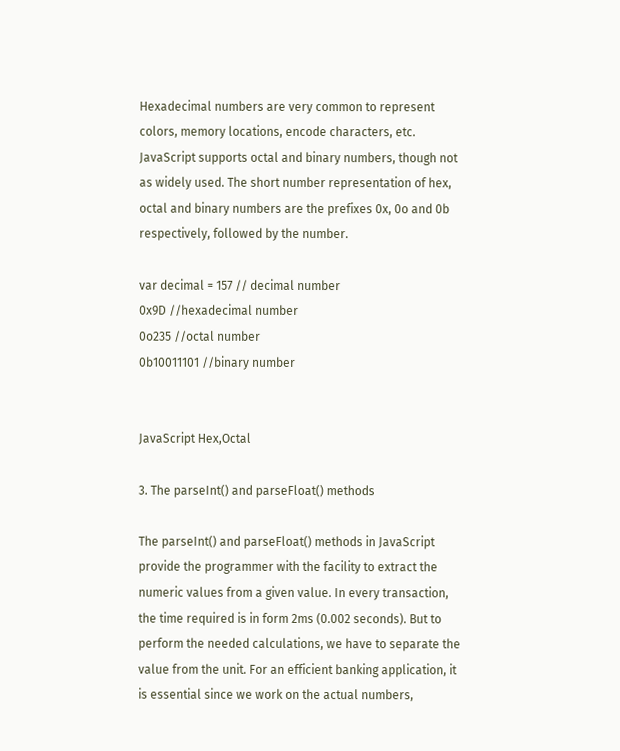Hexadecimal numbers are very common to represent colors, memory locations, encode characters, etc. JavaScript supports octal and binary numbers, though not as widely used. The short number representation of hex, octal and binary numbers are the prefixes 0x, 0o and 0b respectively, followed by the number.

var decimal = 157 // decimal number
0x9D //hexadecimal number
0o235 //octal number
0b10011101 //binary number


JavaScript Hex,Octal

3. The parseInt() and parseFloat() methods

The parseInt() and parseFloat() methods in JavaScript provide the programmer with the facility to extract the numeric values from a given value. In every transaction, the time required is in form 2ms (0.002 seconds). But to perform the needed calculations, we have to separate the value from the unit. For an efficient banking application, it is essential since we work on the actual numbers,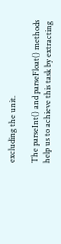excluding the unit.

The parseInt() and parseFloat() methods help us to achieve this task by extracting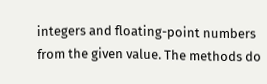integers and floating-point numbers from the given value. The methods do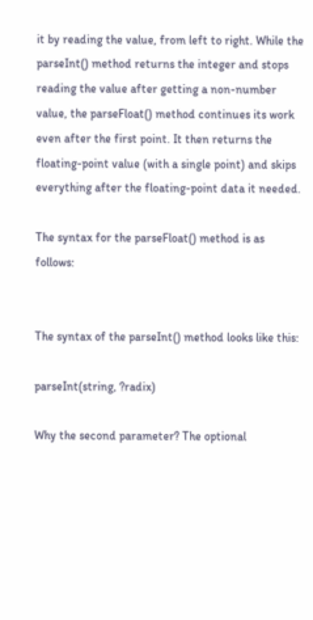it by reading the value, from left to right. While the parseInt() method returns the integer and stops reading the value after getting a non-number value, the parseFloat() method continues its work even after the first point. It then returns the floating-point value (with a single point) and skips everything after the floating-point data it needed.

The syntax for the parseFloat() method is as follows:


The syntax of the parseInt() method looks like this:

parseInt(string, ?radix)

Why the second parameter? The optional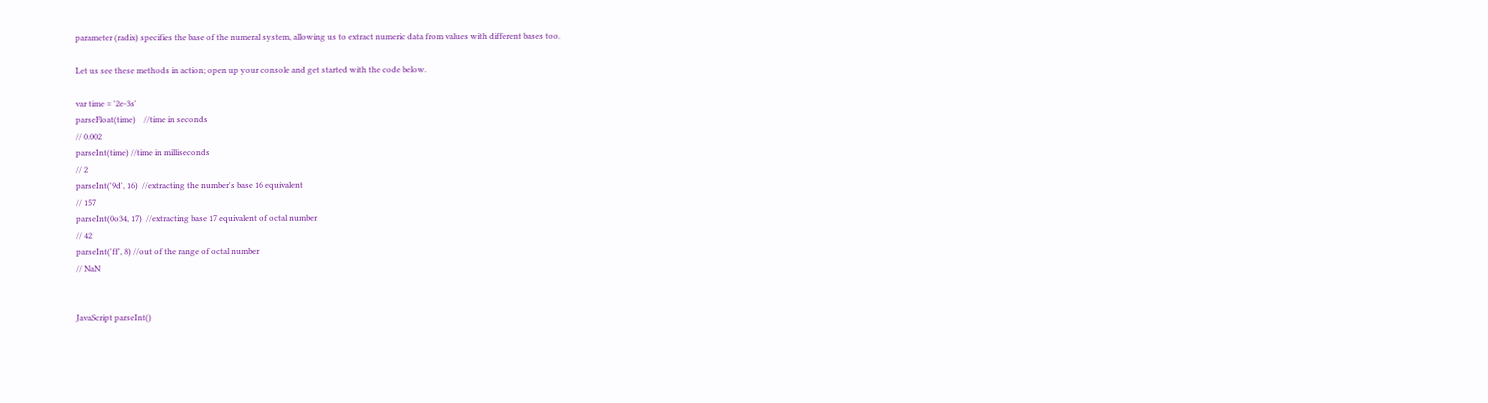parameter (radix) specifies the base of the numeral system, allowing us to extract numeric data from values with different bases too.

Let us see these methods in action; open up your console and get started with the code below.

var time = '2e-3s'
parseFloat(time)    //time in seconds
// 0.002
parseInt(time) //time in milliseconds
// 2
parseInt('9d', 16)  //extracting the number's base 16 equivalent
// 157
parseInt(0o34, 17)  //extracting base 17 equivalent of octal number
// 42
parseInt('ff', 8) //out of the range of octal number
// NaN


JavaScript parseInt()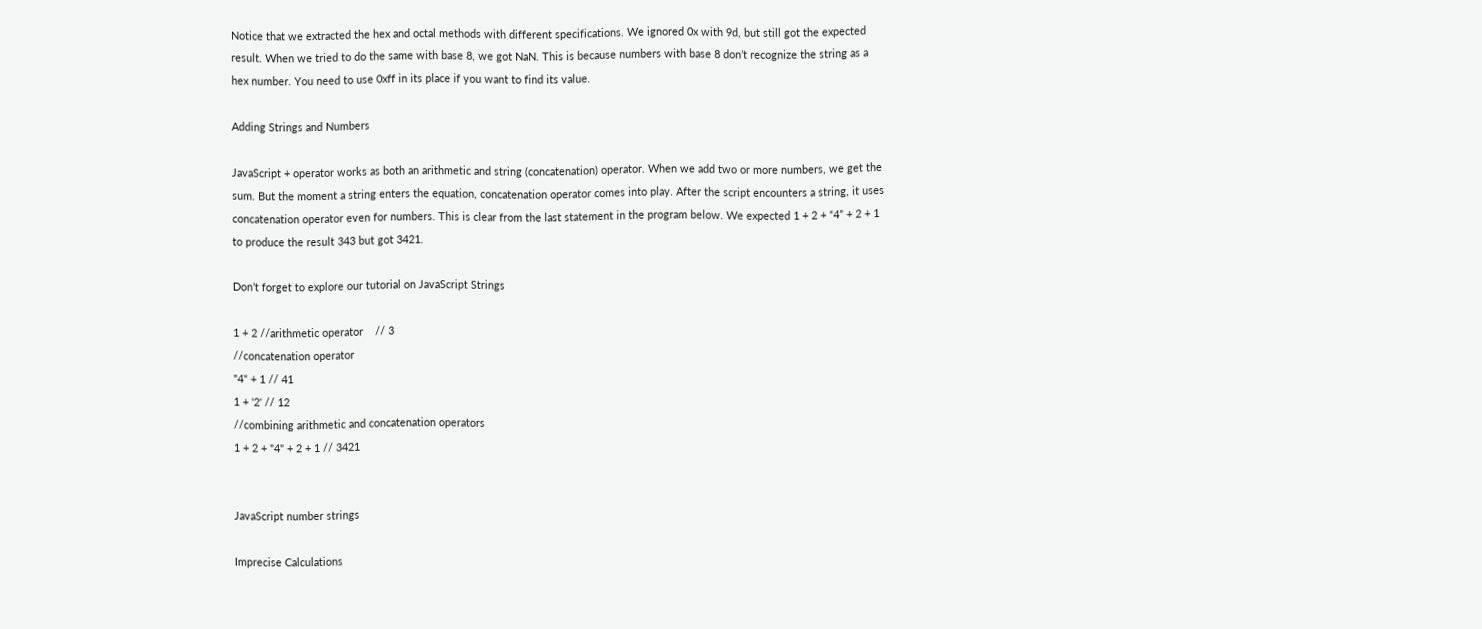Notice that we extracted the hex and octal methods with different specifications. We ignored 0x with 9d, but still got the expected result. When we tried to do the same with base 8, we got NaN. This is because numbers with base 8 don’t recognize the string as a hex number. You need to use 0xff in its place if you want to find its value.

Adding Strings and Numbers

JavaScript + operator works as both an arithmetic and string (concatenation) operator. When we add two or more numbers, we get the sum. But the moment a string enters the equation, concatenation operator comes into play. After the script encounters a string, it uses concatenation operator even for numbers. This is clear from the last statement in the program below. We expected 1 + 2 + “4” + 2 + 1 to produce the result 343 but got 3421.

Don’t forget to explore our tutorial on JavaScript Strings

1 + 2 //arithmetic operator    // 3
//concatenation operator
"4" + 1 // 41
1 + '2' // 12
//combining arithmetic and concatenation operators
1 + 2 + "4" + 2 + 1 // 3421


JavaScript number strings

Imprecise Calculations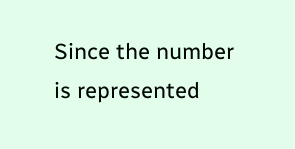Since the number is represented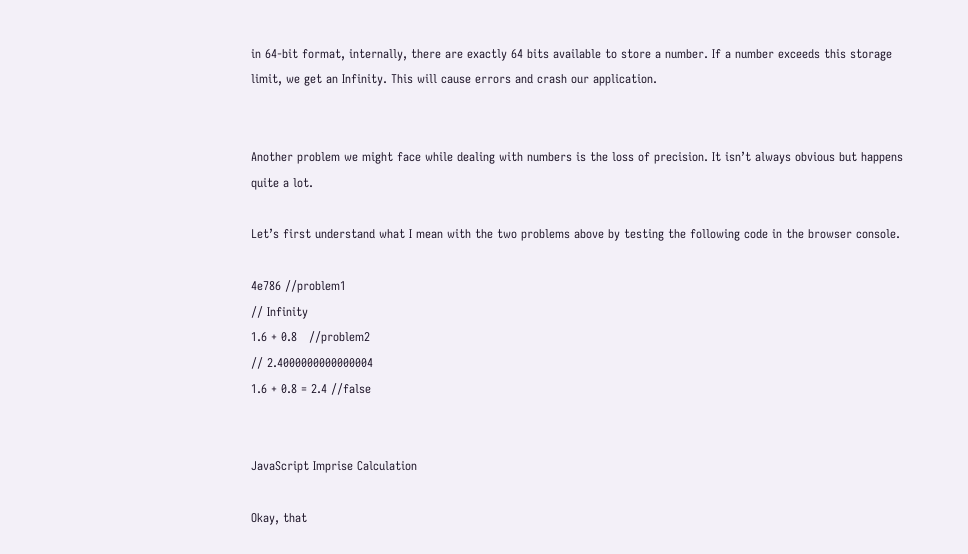in 64-bit format, internally, there are exactly 64 bits available to store a number. If a number exceeds this storage limit, we get an Infinity. This will cause errors and crash our application.


Another problem we might face while dealing with numbers is the loss of precision. It isn’t always obvious but happens quite a lot.

Let’s first understand what I mean with the two problems above by testing the following code in the browser console.

4e786 //problem1
// Infinity
1.6 + 0.8   //problem2
// 2.4000000000000004
1.6 + 0.8 = 2.4 //false


JavaScript Imprise Calculation

Okay, that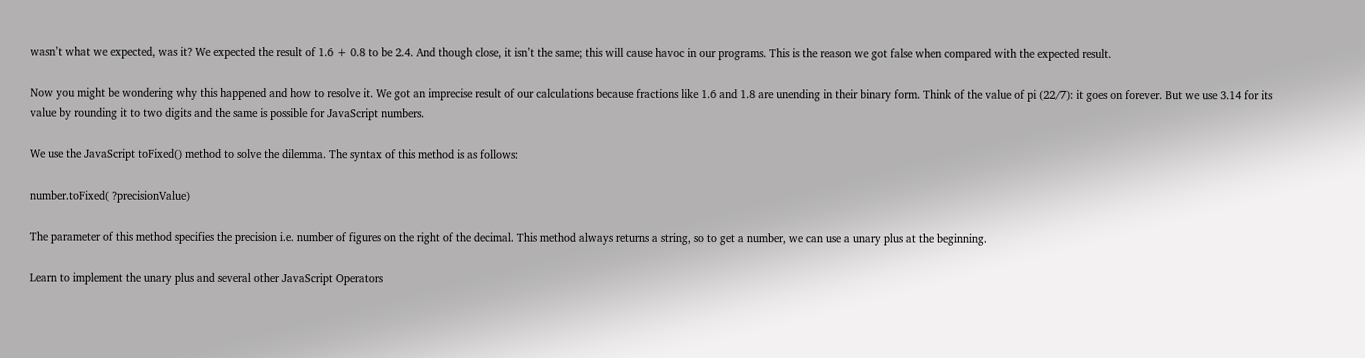wasn’t what we expected, was it? We expected the result of 1.6 + 0.8 to be 2.4. And though close, it isn’t the same; this will cause havoc in our programs. This is the reason we got false when compared with the expected result.

Now you might be wondering why this happened and how to resolve it. We got an imprecise result of our calculations because fractions like 1.6 and 1.8 are unending in their binary form. Think of the value of pi (22/7): it goes on forever. But we use 3.14 for its value by rounding it to two digits and the same is possible for JavaScript numbers.

We use the JavaScript toFixed() method to solve the dilemma. The syntax of this method is as follows:

number.toFixed( ?precisionValue)

The parameter of this method specifies the precision i.e. number of figures on the right of the decimal. This method always returns a string, so to get a number, we can use a unary plus at the beginning.

Learn to implement the unary plus and several other JavaScript Operators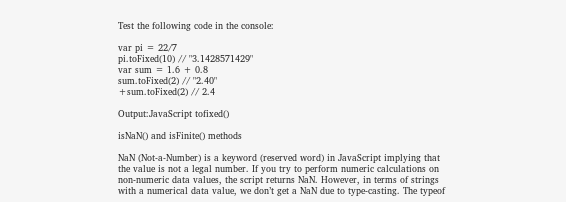Test the following code in the console:

var pi = 22/7
pi.toFixed(10) // "3.1428571429"
var sum = 1.6 + 0.8
sum.toFixed(2) // "2.40"
+sum.toFixed(2) // 2.4

Output:JavaScript tofixed()

isNaN() and isFinite() methods

NaN (Not-a-Number) is a keyword (reserved word) in JavaScript implying that the value is not a legal number. If you try to perform numeric calculations on non-numeric data values, the script returns NaN. However, in terms of strings with a numerical data value, we don’t get a NaN due to type-casting. The typeof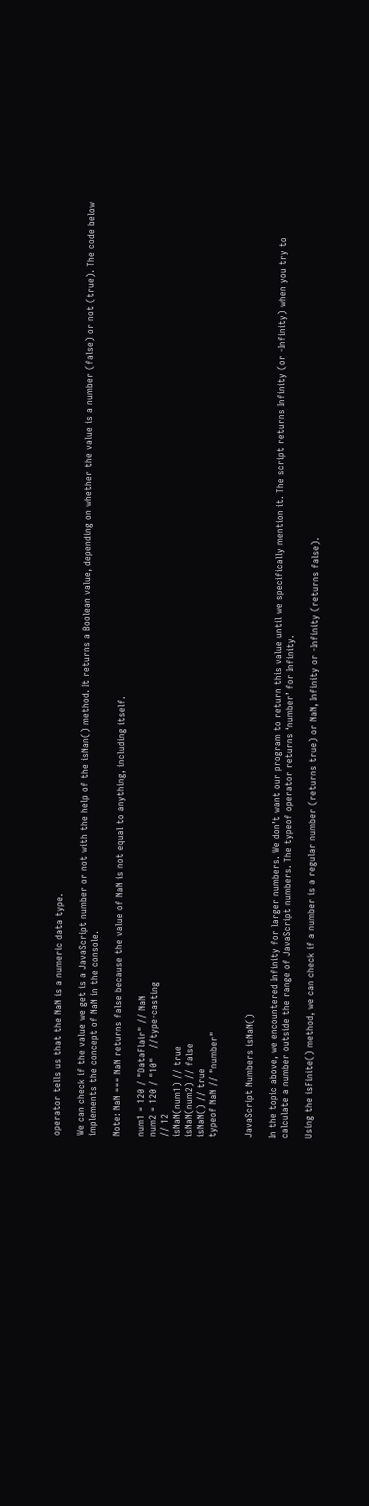operator tells us that the NaN is a numeric data type.

We can check if the value we get is a JavaScript number or not with the help of the isNan() method. It returns a Boolean value, depending on whether the value is a number (false) or not (true). The code below implements the concept of NaN in the console.

Note: NaN === NaN returns false because the value of NaN is not equal to anything, including itself.

num1 = 120 / "DataFlair" // NaN
num2 = 120 / "10"   //type-casting
// 12
isNaN(num1) // true
isNaN(num2) // false
isNaN() // true
typeof NaN // "number"


JavaScript Numbers isNaN()

In the topic above, we encountered Infinity for larger numbers. We don’t want our program to return this value until we specifically mention it. The script returns Infinity (or -Infinity) when you try to calculate a number outside the range of JavaScript numbers. The typeof operator returns ‘number’ for Infinity.

Using the isFinite() method, we can check if a number is a regular number (returns true) or NaN, Infinity or -Infinity (returns false).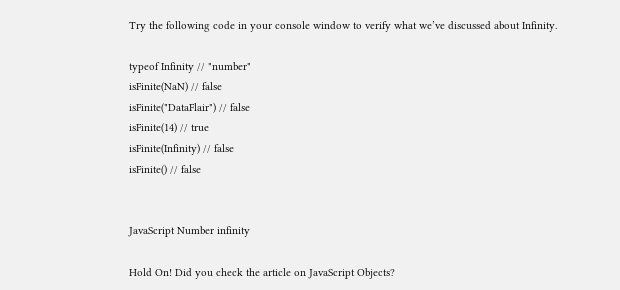Try the following code in your console window to verify what we’ve discussed about Infinity.

typeof Infinity // "number"
isFinite(NaN) // false
isFinite("DataFlair") // false
isFinite(14) // true
isFinite(Infinity) // false
isFinite() // false


JavaScript Number infinity

Hold On! Did you check the article on JavaScript Objects?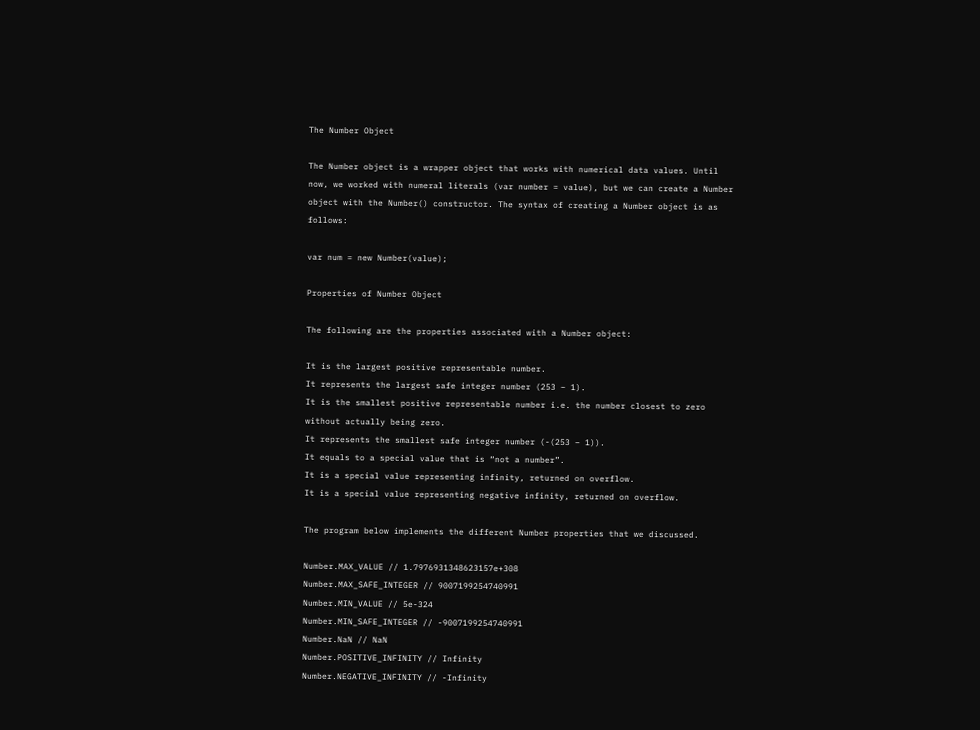The Number Object

The Number object is a wrapper object that works with numerical data values. Until now, we worked with numeral literals (var number = value), but we can create a Number object with the Number() constructor. The syntax of creating a Number object is as follows:

var num = new Number(value);

Properties of Number Object

The following are the properties associated with a Number object:

It is the largest positive representable number.
It represents the largest safe integer number (253 – 1).
It is the smallest positive representable number i.e. the number closest to zero without actually being zero.
It represents the smallest safe integer number (-(253 – 1)).
It equals to a special value that is “not a number”.
It is a special value representing infinity, returned on overflow.
It is a special value representing negative infinity, returned on overflow.

The program below implements the different Number properties that we discussed.

Number.MAX_VALUE // 1.7976931348623157e+308
Number.MAX_SAFE_INTEGER // 9007199254740991
Number.MIN_VALUE // 5e-324
Number.MIN_SAFE_INTEGER // -9007199254740991
Number.NaN // NaN
Number.POSITIVE_INFINITY // Infinity
Number.NEGATIVE_INFINITY // -Infinity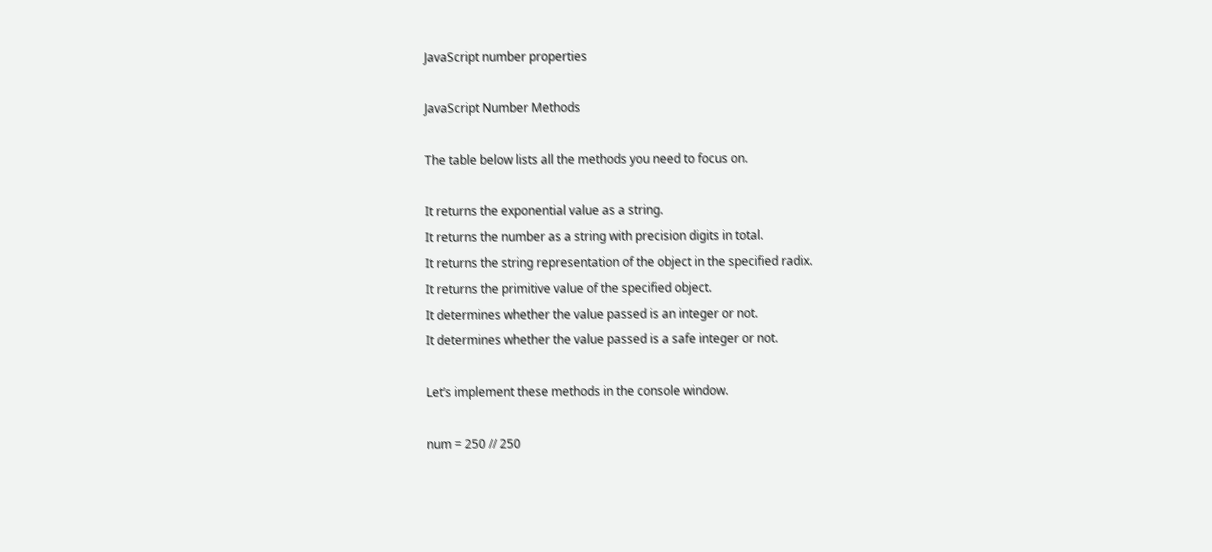JavaScript number properties

JavaScript Number Methods

The table below lists all the methods you need to focus on.

It returns the exponential value as a string.
It returns the number as a string with precision digits in total.
It returns the string representation of the object in the specified radix.
It returns the primitive value of the specified object.
It determines whether the value passed is an integer or not.
It determines whether the value passed is a safe integer or not.

Let’s implement these methods in the console window.

num = 250 // 250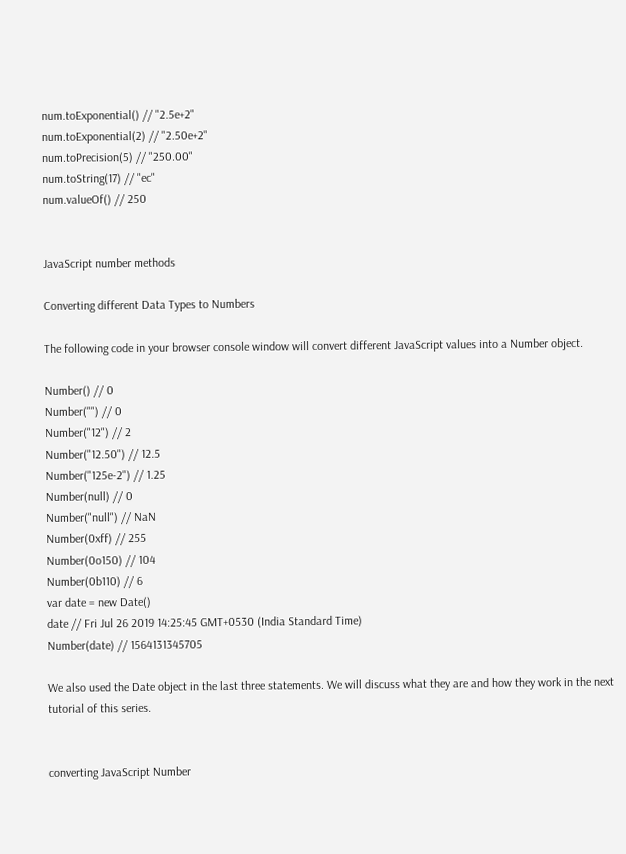num.toExponential() // "2.5e+2"
num.toExponential(2) // "2.50e+2"
num.toPrecision(5) // "250.00"
num.toString(17) // "ec"
num.valueOf() // 250


JavaScript number methods

Converting different Data Types to Numbers

The following code in your browser console window will convert different JavaScript values into a Number object.

Number() // 0
Number("") // 0
Number("12") // 2
Number("12.50") // 12.5
Number("125e-2") // 1.25
Number(null) // 0
Number("null") // NaN
Number(0xff) // 255
Number(0o150) // 104
Number(0b110) // 6
var date = new Date()
date // Fri Jul 26 2019 14:25:45 GMT+0530 (India Standard Time)
Number(date) // 1564131345705

We also used the Date object in the last three statements. We will discuss what they are and how they work in the next tutorial of this series.


converting JavaScript Number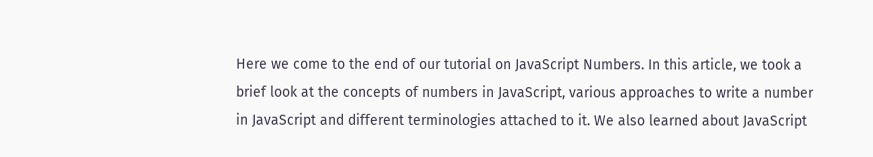Here we come to the end of our tutorial on JavaScript Numbers. In this article, we took a brief look at the concepts of numbers in JavaScript, various approaches to write a number in JavaScript and different terminologies attached to it. We also learned about JavaScript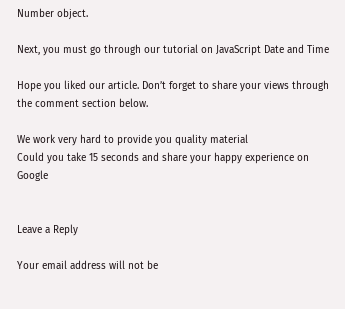Number object.

Next, you must go through our tutorial on JavaScript Date and Time

Hope you liked our article. Don’t forget to share your views through the comment section below.

We work very hard to provide you quality material
Could you take 15 seconds and share your happy experience on Google


Leave a Reply

Your email address will not be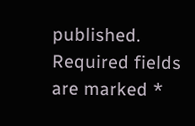published. Required fields are marked *